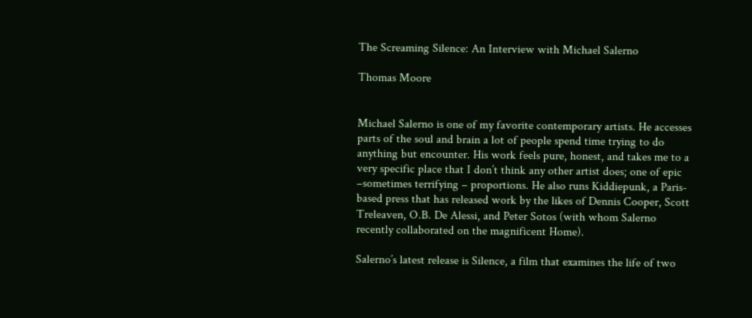The Screaming Silence: An Interview with Michael Salerno

Thomas Moore


Michael Salerno is one of my favorite contemporary artists. He accesses parts of the soul and brain a lot of people spend time trying to do anything but encounter. His work feels pure, honest, and takes me to a very specific place that I don’t think any other artist does; one of epic –sometimes terrifying – proportions. He also runs Kiddiepunk, a Paris-based press that has released work by the likes of Dennis Cooper, Scott Treleaven, O.B. De Alessi, and Peter Sotos (with whom Salerno recently collaborated on the magnificent Home).

Salerno’s latest release is Silence, a film that examines the life of two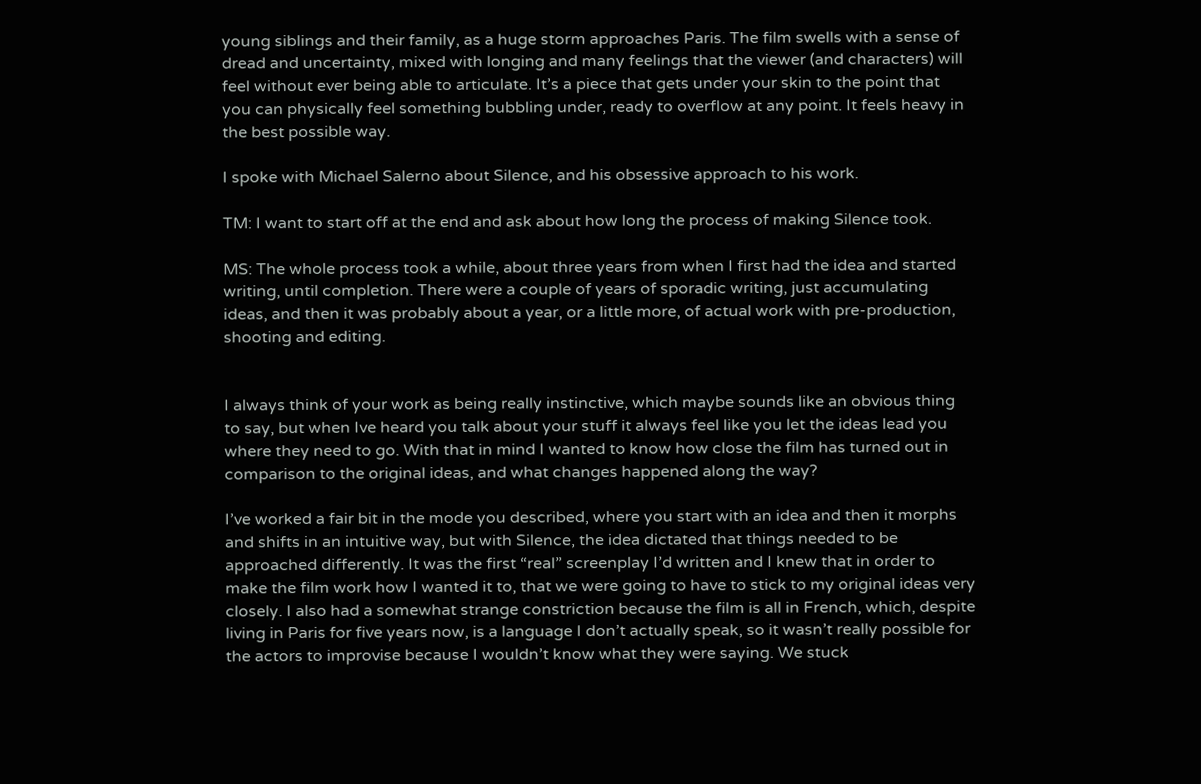young siblings and their family, as a huge storm approaches Paris. The film swells with a sense of dread and uncertainty, mixed with longing and many feelings that the viewer (and characters) will feel without ever being able to articulate. It’s a piece that gets under your skin to the point that you can physically feel something bubbling under, ready to overflow at any point. It feels heavy in the best possible way.

I spoke with Michael Salerno about Silence, and his obsessive approach to his work.

TM: I want to start off at the end and ask about how long the process of making Silence took.

MS: The whole process took a while, about three years from when I first had the idea and started writing, until completion. There were a couple of years of sporadic writing, just accumulating ideas, and then it was probably about a year, or a little more, of actual work with pre-production, shooting and editing.


I always think of your work as being really instinctive, which maybe sounds like an obvious thing to say, but when Ive heard you talk about your stuff it always feel like you let the ideas lead you where they need to go. With that in mind I wanted to know how close the film has turned out in comparison to the original ideas, and what changes happened along the way?

I’ve worked a fair bit in the mode you described, where you start with an idea and then it morphs and shifts in an intuitive way, but with Silence, the idea dictated that things needed to be approached differently. It was the first “real” screenplay I’d written and I knew that in order to make the film work how I wanted it to, that we were going to have to stick to my original ideas very closely. I also had a somewhat strange constriction because the film is all in French, which, despite living in Paris for five years now, is a language I don’t actually speak, so it wasn’t really possible for the actors to improvise because I wouldn’t know what they were saying. We stuck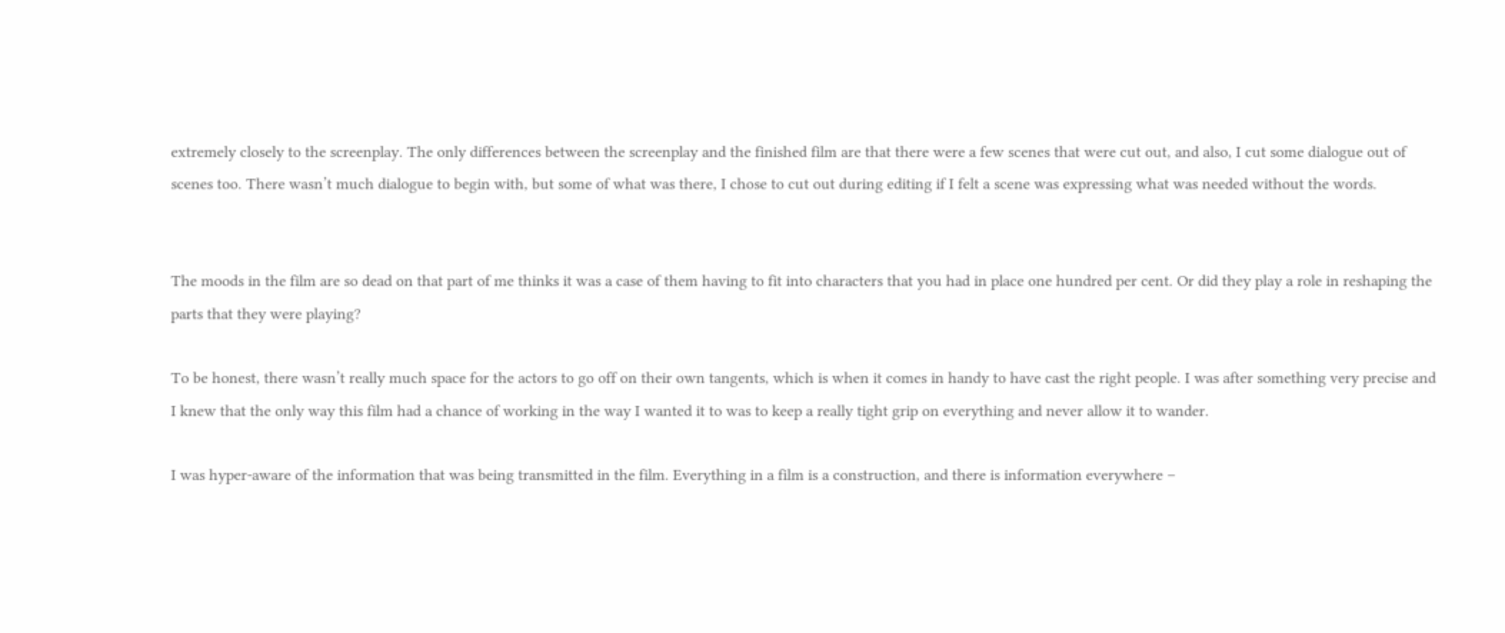extremely closely to the screenplay. The only differences between the screenplay and the finished film are that there were a few scenes that were cut out, and also, I cut some dialogue out of scenes too. There wasn’t much dialogue to begin with, but some of what was there, I chose to cut out during editing if I felt a scene was expressing what was needed without the words.


The moods in the film are so dead on that part of me thinks it was a case of them having to fit into characters that you had in place one hundred per cent. Or did they play a role in reshaping the parts that they were playing?

To be honest, there wasn’t really much space for the actors to go off on their own tangents, which is when it comes in handy to have cast the right people. I was after something very precise and I knew that the only way this film had a chance of working in the way I wanted it to was to keep a really tight grip on everything and never allow it to wander.

I was hyper-aware of the information that was being transmitted in the film. Everything in a film is a construction, and there is information everywhere –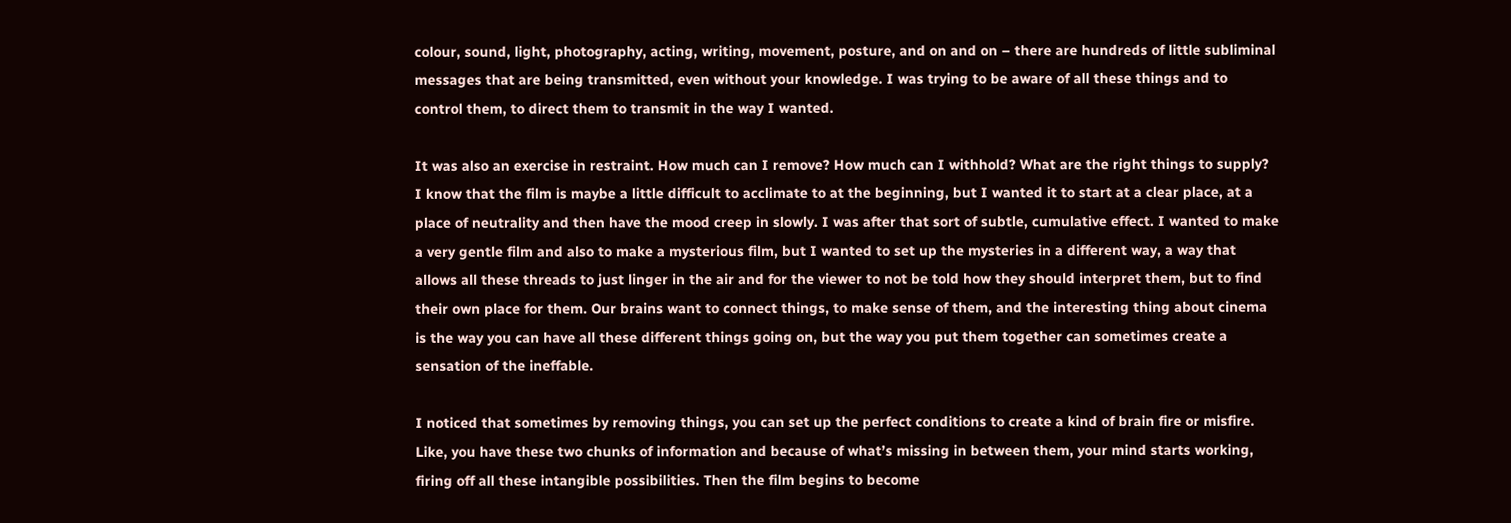colour, sound, light, photography, acting, writing, movement, posture, and on and on – there are hundreds of little subliminal messages that are being transmitted, even without your knowledge. I was trying to be aware of all these things and to control them, to direct them to transmit in the way I wanted.

It was also an exercise in restraint. How much can I remove? How much can I withhold? What are the right things to supply? I know that the film is maybe a little difficult to acclimate to at the beginning, but I wanted it to start at a clear place, at a place of neutrality and then have the mood creep in slowly. I was after that sort of subtle, cumulative effect. I wanted to make a very gentle film and also to make a mysterious film, but I wanted to set up the mysteries in a different way, a way that allows all these threads to just linger in the air and for the viewer to not be told how they should interpret them, but to find their own place for them. Our brains want to connect things, to make sense of them, and the interesting thing about cinema is the way you can have all these different things going on, but the way you put them together can sometimes create a sensation of the ineffable.

I noticed that sometimes by removing things, you can set up the perfect conditions to create a kind of brain fire or misfire. Like, you have these two chunks of information and because of what’s missing in between them, your mind starts working, firing off all these intangible possibilities. Then the film begins to become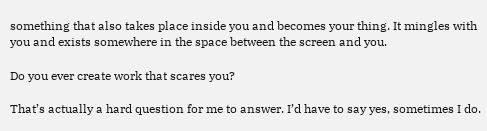something that also takes place inside you and becomes your thing. It mingles with you and exists somewhere in the space between the screen and you.

Do you ever create work that scares you?

That’s actually a hard question for me to answer. I’d have to say yes, sometimes I do.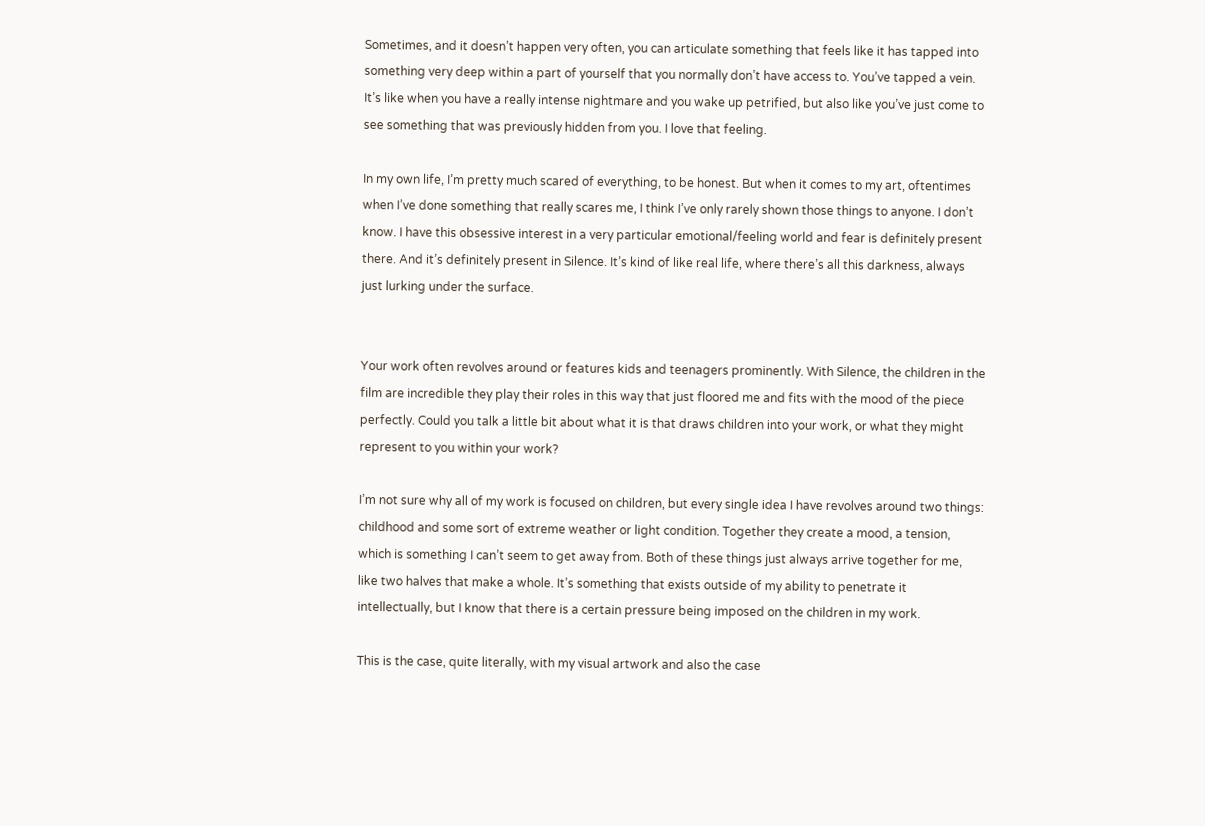Sometimes, and it doesn’t happen very often, you can articulate something that feels like it has tapped into something very deep within a part of yourself that you normally don’t have access to. You’ve tapped a vein. It’s like when you have a really intense nightmare and you wake up petrified, but also like you’ve just come to see something that was previously hidden from you. I love that feeling.

In my own life, I’m pretty much scared of everything, to be honest. But when it comes to my art, oftentimes when I’ve done something that really scares me, I think I’ve only rarely shown those things to anyone. I don’t know. I have this obsessive interest in a very particular emotional/feeling world and fear is definitely present there. And it’s definitely present in Silence. It’s kind of like real life, where there’s all this darkness, always just lurking under the surface.


Your work often revolves around or features kids and teenagers prominently. With Silence, the children in the film are incredible they play their roles in this way that just floored me and fits with the mood of the piece perfectly. Could you talk a little bit about what it is that draws children into your work, or what they might represent to you within your work?

I’m not sure why all of my work is focused on children, but every single idea I have revolves around two things: childhood and some sort of extreme weather or light condition. Together they create a mood, a tension, which is something I can’t seem to get away from. Both of these things just always arrive together for me, like two halves that make a whole. It’s something that exists outside of my ability to penetrate it intellectually, but I know that there is a certain pressure being imposed on the children in my work.

This is the case, quite literally, with my visual artwork and also the case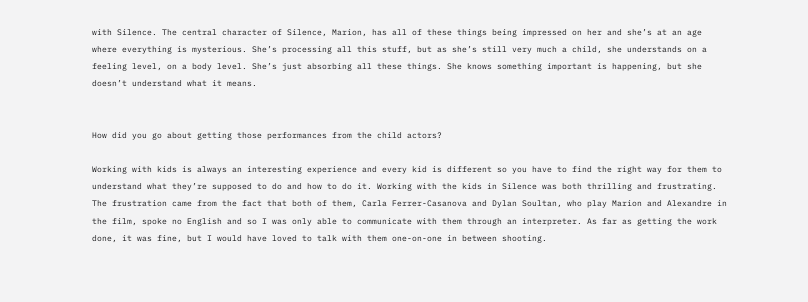with Silence. The central character of Silence, Marion, has all of these things being impressed on her and she’s at an age where everything is mysterious. She’s processing all this stuff, but as she’s still very much a child, she understands on a feeling level, on a body level. She’s just absorbing all these things. She knows something important is happening, but she doesn’t understand what it means.


How did you go about getting those performances from the child actors?

Working with kids is always an interesting experience and every kid is different so you have to find the right way for them to understand what they’re supposed to do and how to do it. Working with the kids in Silence was both thrilling and frustrating. The frustration came from the fact that both of them, Carla Ferrer-Casanova and Dylan Soultan, who play Marion and Alexandre in the film, spoke no English and so I was only able to communicate with them through an interpreter. As far as getting the work done, it was fine, but I would have loved to talk with them one-on-one in between shooting.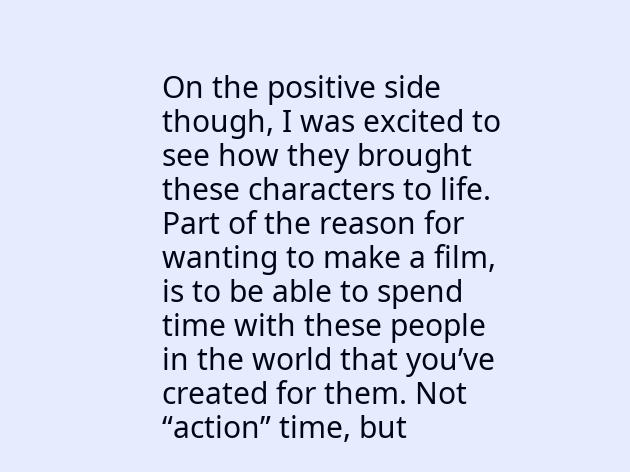On the positive side though, I was excited to see how they brought these characters to life. Part of the reason for wanting to make a film, is to be able to spend time with these people in the world that you’ve created for them. Not “action” time, but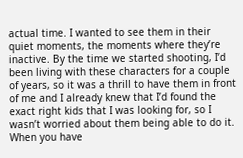actual time. I wanted to see them in their quiet moments, the moments where they’re inactive. By the time we started shooting, I’d been living with these characters for a couple of years, so it was a thrill to have them in front of me and I already knew that I’d found the exact right kids that I was looking for, so I wasn’t worried about them being able to do it. When you have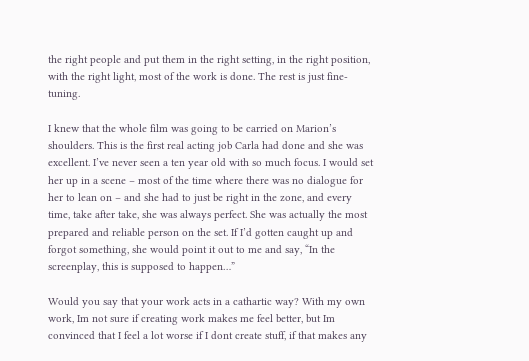the right people and put them in the right setting, in the right position, with the right light, most of the work is done. The rest is just fine-tuning.

I knew that the whole film was going to be carried on Marion’s shoulders. This is the first real acting job Carla had done and she was excellent. I’ve never seen a ten year old with so much focus. I would set her up in a scene – most of the time where there was no dialogue for her to lean on – and she had to just be right in the zone, and every time, take after take, she was always perfect. She was actually the most prepared and reliable person on the set. If I’d gotten caught up and forgot something, she would point it out to me and say, “In the screenplay, this is supposed to happen…”

Would you say that your work acts in a cathartic way? With my own work, Im not sure if creating work makes me feel better, but Im convinced that I feel a lot worse if I dont create stuff, if that makes any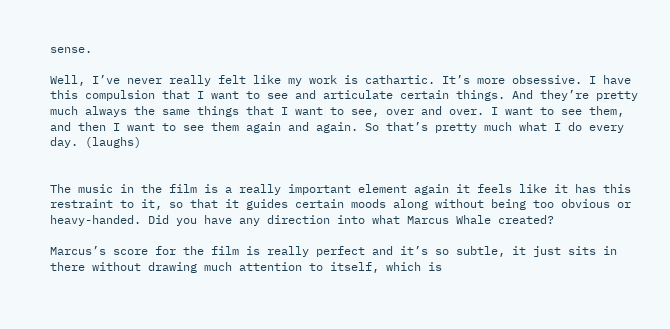sense.

Well, I’ve never really felt like my work is cathartic. It’s more obsessive. I have this compulsion that I want to see and articulate certain things. And they’re pretty much always the same things that I want to see, over and over. I want to see them, and then I want to see them again and again. So that’s pretty much what I do every day. (laughs)


The music in the film is a really important element again it feels like it has this restraint to it, so that it guides certain moods along without being too obvious or heavy-handed. Did you have any direction into what Marcus Whale created?

Marcus’s score for the film is really perfect and it’s so subtle, it just sits in there without drawing much attention to itself, which is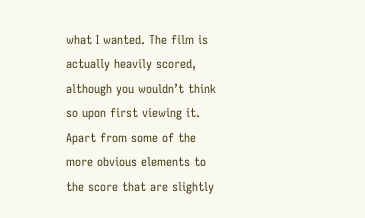what I wanted. The film is actually heavily scored, although you wouldn’t think so upon first viewing it. Apart from some of the more obvious elements to the score that are slightly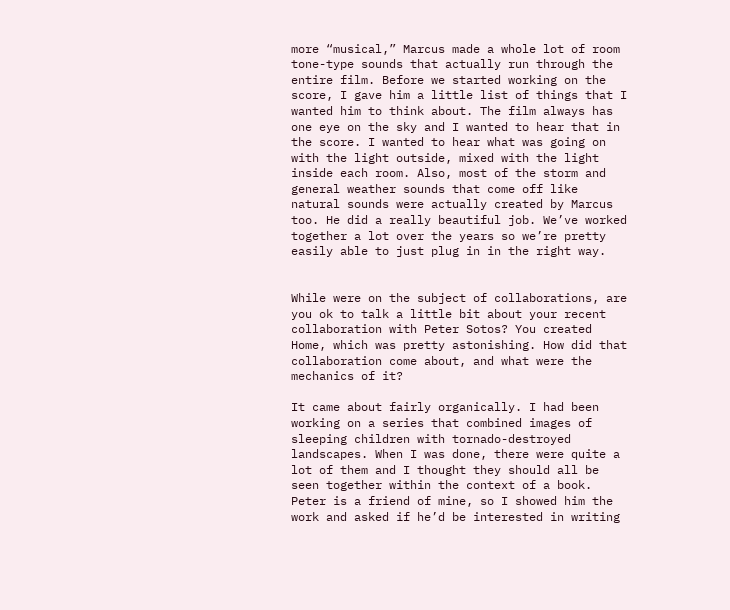more “musical,” Marcus made a whole lot of room tone-type sounds that actually run through the entire film. Before we started working on the score, I gave him a little list of things that I wanted him to think about. The film always has one eye on the sky and I wanted to hear that in the score. I wanted to hear what was going on with the light outside, mixed with the light inside each room. Also, most of the storm and general weather sounds that come off like natural sounds were actually created by Marcus too. He did a really beautiful job. We’ve worked together a lot over the years so we’re pretty easily able to just plug in in the right way.


While were on the subject of collaborations, are you ok to talk a little bit about your recent collaboration with Peter Sotos? You created Home, which was pretty astonishing. How did that collaboration come about, and what were the mechanics of it?

It came about fairly organically. I had been working on a series that combined images of sleeping children with tornado-destroyed landscapes. When I was done, there were quite a lot of them and I thought they should all be seen together within the context of a book. Peter is a friend of mine, so I showed him the work and asked if he’d be interested in writing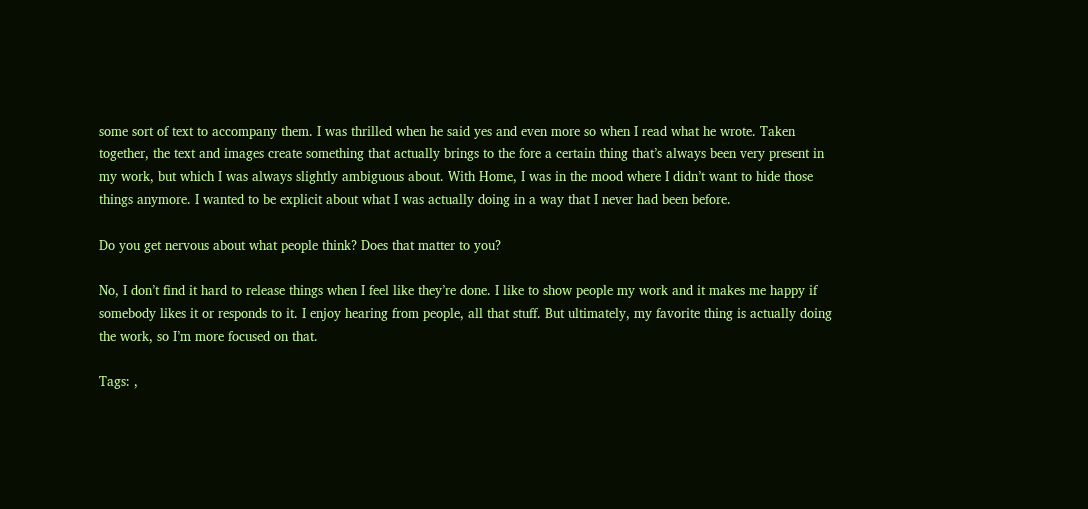some sort of text to accompany them. I was thrilled when he said yes and even more so when I read what he wrote. Taken together, the text and images create something that actually brings to the fore a certain thing that’s always been very present in my work, but which I was always slightly ambiguous about. With Home, I was in the mood where I didn’t want to hide those things anymore. I wanted to be explicit about what I was actually doing in a way that I never had been before.

Do you get nervous about what people think? Does that matter to you?

No, I don’t find it hard to release things when I feel like they’re done. I like to show people my work and it makes me happy if somebody likes it or responds to it. I enjoy hearing from people, all that stuff. But ultimately, my favorite thing is actually doing the work, so I’m more focused on that.

Tags: ,